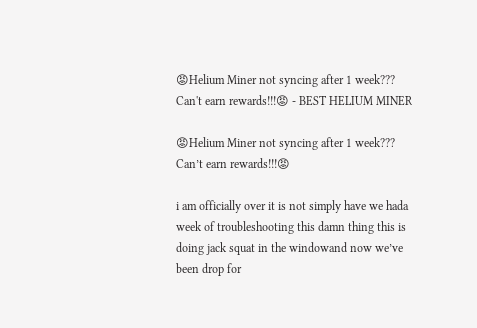😡Helium Miner not syncing after 1 week??? Can't earn rewards!!!😡 - BEST HELIUM MINER

😡Helium Miner not syncing after 1 week??? Can’t earn rewards!!!😡

i am officially over it is not simply have we hada week of troubleshooting this damn thing this is doing jack squat in the windowand now we’ve been drop for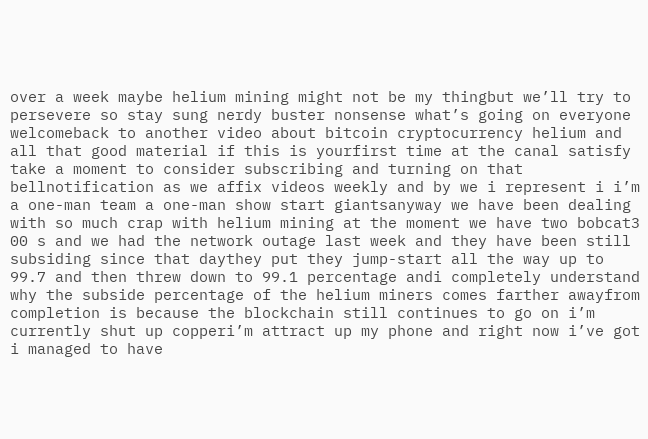over a week maybe helium mining might not be my thingbut we’ll try to persevere so stay sung nerdy buster nonsense what’s going on everyone welcomeback to another video about bitcoin cryptocurrency helium and all that good material if this is yourfirst time at the canal satisfy take a moment to consider subscribing and turning on that bellnotification as we affix videos weekly and by we i represent i i’m a one-man team a one-man show start giantsanyway we have been dealing with so much crap with helium mining at the moment we have two bobcat3 00 s and we had the network outage last week and they have been still subsiding since that daythey put they jump-start all the way up to 99.7 and then threw down to 99.1 percentage andi completely understand why the subside percentage of the helium miners comes farther awayfrom completion is because the blockchain still continues to go on i’m currently shut up copperi’m attract up my phone and right now i’ve got i managed to have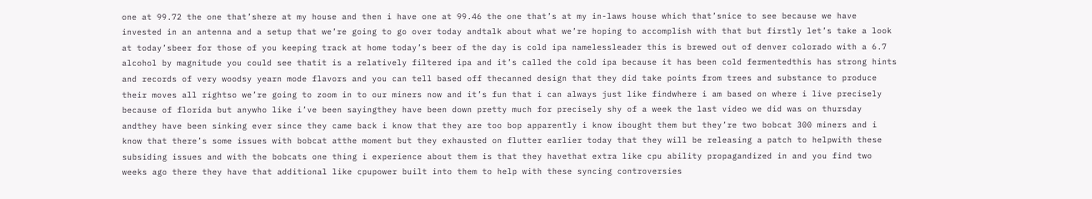one at 99.72 the one that’shere at my house and then i have one at 99.46 the one that’s at my in-laws house which that’snice to see because we have invested in an antenna and a setup that we’re going to go over today andtalk about what we’re hoping to accomplish with that but firstly let’s take a look at today’sbeer for those of you keeping track at home today’s beer of the day is cold ipa namelessleader this is brewed out of denver colorado with a 6.7 alcohol by magnitude you could see thatit is a relatively filtered ipa and it’s called the cold ipa because it has been cold fermentedthis has strong hints and records of very woodsy yearn mode flavors and you can tell based off thecanned design that they did take points from trees and substance to produce their moves all rightso we’re going to zoom in to our miners now and it’s fun that i can always just like findwhere i am based on where i live precisely because of florida but anywho like i’ve been sayingthey have been down pretty much for precisely shy of a week the last video we did was on thursday andthey have been sinking ever since they came back i know that they are too bop apparently i know ibought them but they’re two bobcat 300 miners and i know that there’s some issues with bobcat atthe moment but they exhausted on flutter earlier today that they will be releasing a patch to helpwith these subsiding issues and with the bobcats one thing i experience about them is that they havethat extra like cpu ability propagandized in and you find two weeks ago there they have that additional like cpupower built into them to help with these syncing controversies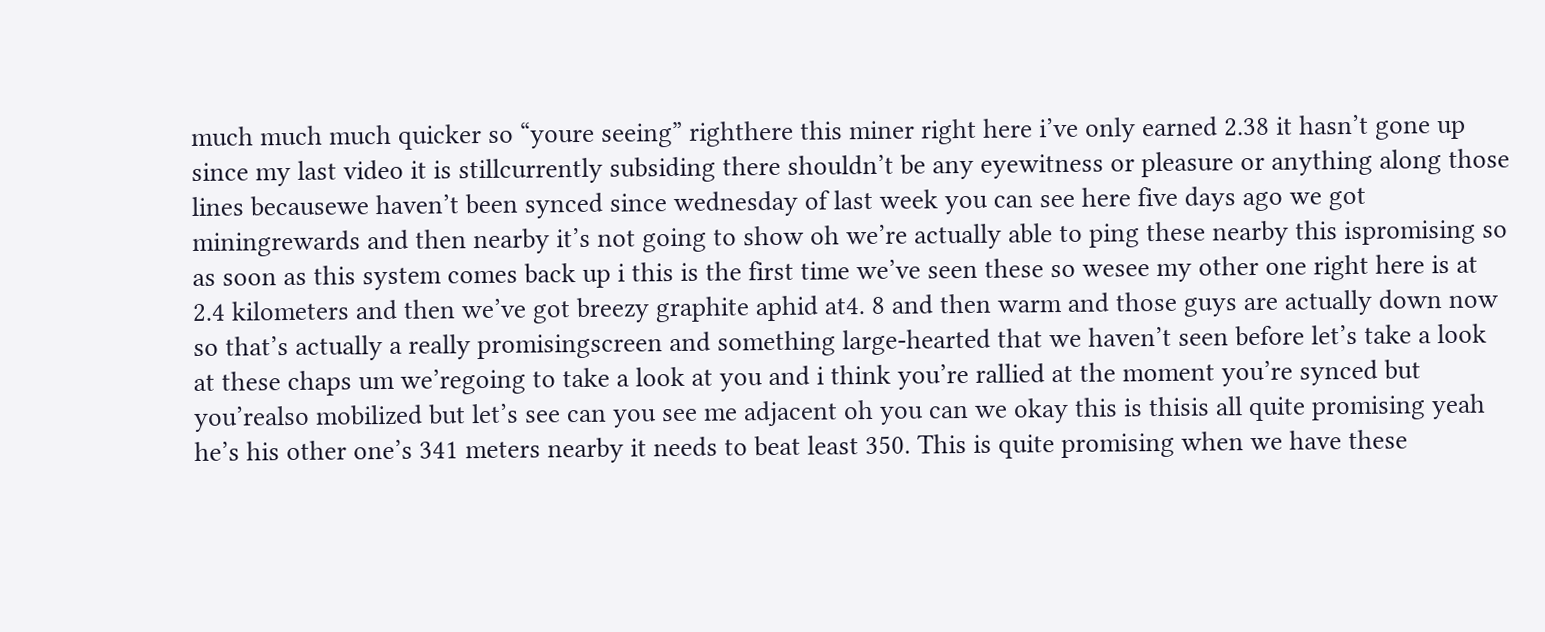much much much quicker so “youre seeing” righthere this miner right here i’ve only earned 2.38 it hasn’t gone up since my last video it is stillcurrently subsiding there shouldn’t be any eyewitness or pleasure or anything along those lines becausewe haven’t been synced since wednesday of last week you can see here five days ago we got miningrewards and then nearby it’s not going to show oh we’re actually able to ping these nearby this ispromising so as soon as this system comes back up i this is the first time we’ve seen these so wesee my other one right here is at 2.4 kilometers and then we’ve got breezy graphite aphid at4. 8 and then warm and those guys are actually down now so that’s actually a really promisingscreen and something large-hearted that we haven’t seen before let’s take a look at these chaps um we’regoing to take a look at you and i think you’re rallied at the moment you’re synced but you’realso mobilized but let’s see can you see me adjacent oh you can we okay this is thisis all quite promising yeah he’s his other one’s 341 meters nearby it needs to beat least 350. This is quite promising when we have these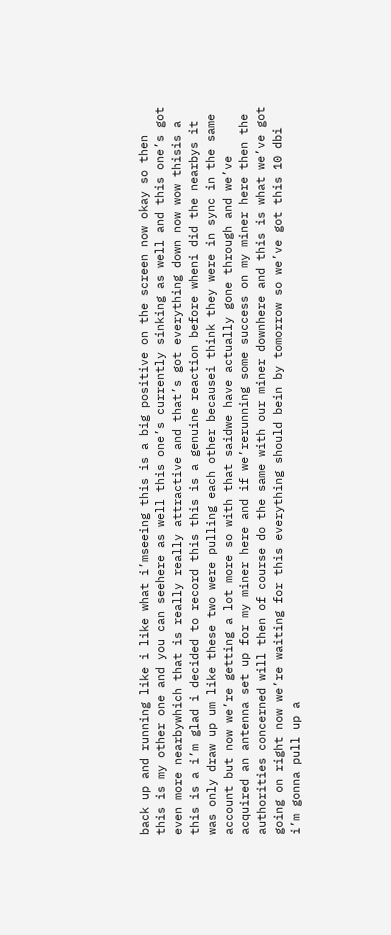back up and running like i like what i’mseeing this is a big positive on the screen now okay so then this is my other one and you can seehere as well this one’s currently sinking as well and this one’s got even more nearbywhich that is really really attractive and that’s got everything down now wow thisis a this is a i’m glad i decided to record this this is a genuine reaction before wheni did the nearbys it was only draw up um like these two were pulling each other becausei think they were in sync in the same account but now we’re getting a lot more so with that saidwe have actually gone through and we’ve acquired an antenna set up for my miner here and if we’rerunning some success on my miner here then the authorities concerned will then of course do the same with our miner downhere and this is what we’ve got going on right now we’re waiting for this everything should bein by tomorrow so we’ve got this 10 dbi i’m gonna pull up a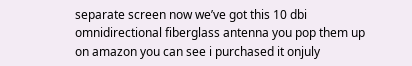separate screen now we’ve got this 10 dbi omnidirectional fiberglass antenna you pop them up on amazon you can see i purchased it onjuly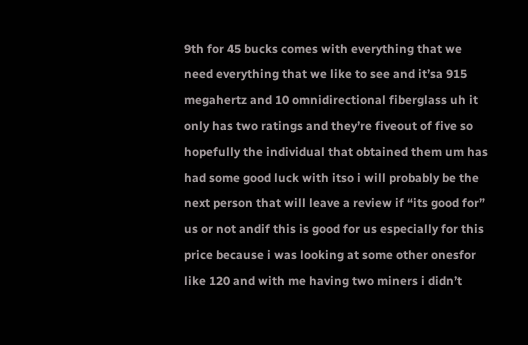9th for 45 bucks comes with everything that we need everything that we like to see and it’sa 915 megahertz and 10 omnidirectional fiberglass uh it only has two ratings and they’re fiveout of five so hopefully the individual that obtained them um has had some good luck with itso i will probably be the next person that will leave a review if “its good for” us or not andif this is good for us especially for this price because i was looking at some other onesfor like 120 and with me having two miners i didn’t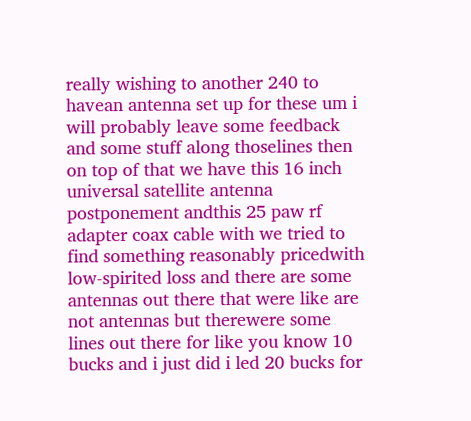really wishing to another 240 to havean antenna set up for these um i will probably leave some feedback and some stuff along thoselines then on top of that we have this 16 inch universal satellite antenna postponement andthis 25 paw rf adapter coax cable with we tried to find something reasonably pricedwith low-spirited loss and there are some antennas out there that were like are not antennas but therewere some lines out there for like you know 10 bucks and i just did i led 20 bucks for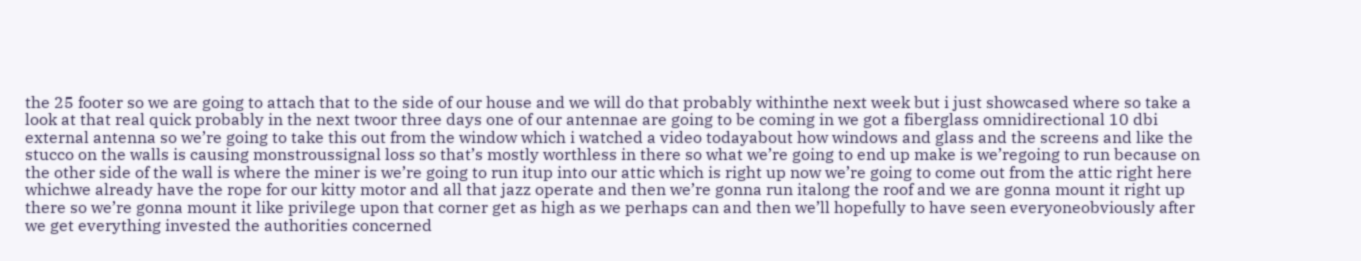the 25 footer so we are going to attach that to the side of our house and we will do that probably withinthe next week but i just showcased where so take a look at that real quick probably in the next twoor three days one of our antennae are going to be coming in we got a fiberglass omnidirectional 10 dbi external antenna so we’re going to take this out from the window which i watched a video todayabout how windows and glass and the screens and like the stucco on the walls is causing monstroussignal loss so that’s mostly worthless in there so what we’re going to end up make is we’regoing to run because on the other side of the wall is where the miner is we’re going to run itup into our attic which is right up now we’re going to come out from the attic right here whichwe already have the rope for our kitty motor and all that jazz operate and then we’re gonna run italong the roof and we are gonna mount it right up there so we’re gonna mount it like privilege upon that corner get as high as we perhaps can and then we’ll hopefully to have seen everyoneobviously after we get everything invested the authorities concerned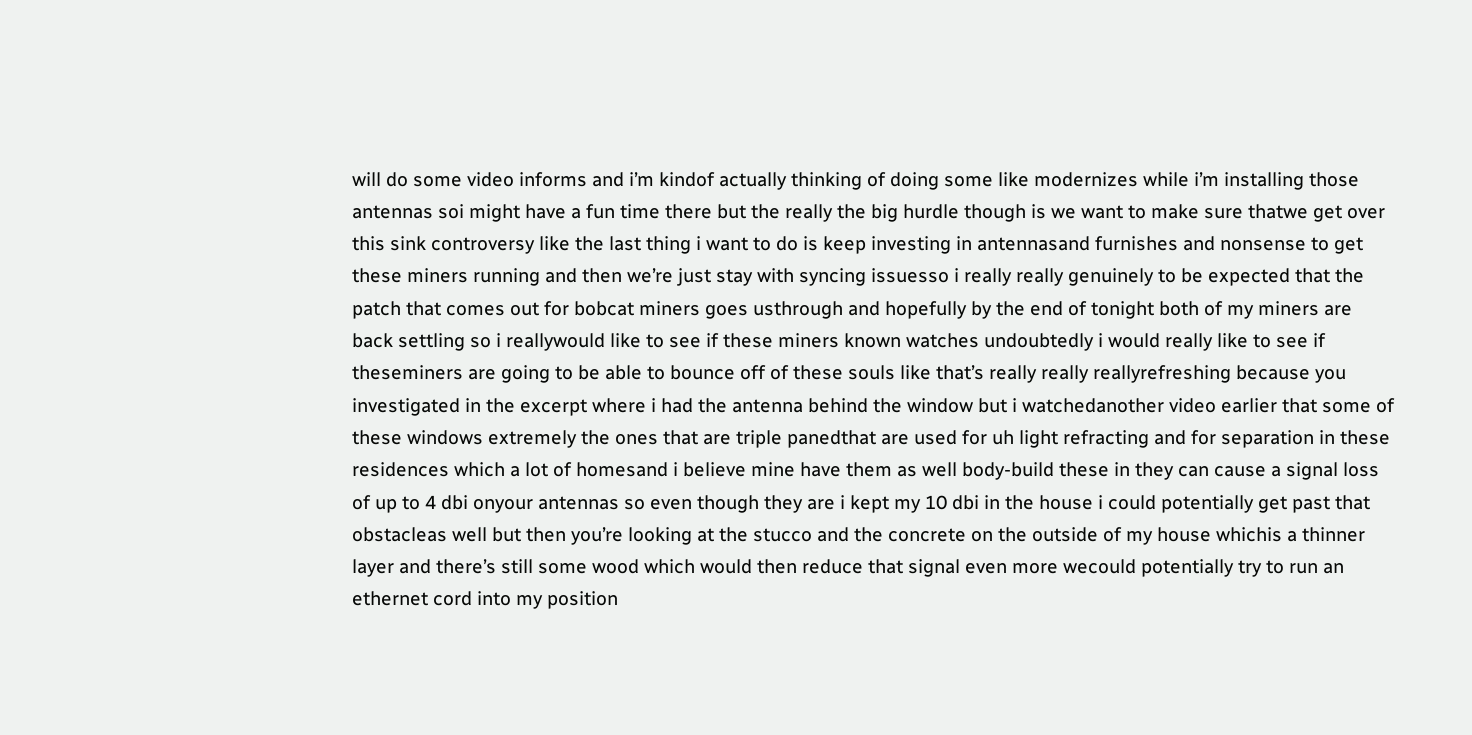will do some video informs and i’m kindof actually thinking of doing some like modernizes while i’m installing those antennas soi might have a fun time there but the really the big hurdle though is we want to make sure thatwe get over this sink controversy like the last thing i want to do is keep investing in antennasand furnishes and nonsense to get these miners running and then we’re just stay with syncing issuesso i really really genuinely to be expected that the patch that comes out for bobcat miners goes usthrough and hopefully by the end of tonight both of my miners are back settling so i reallywould like to see if these miners known watches undoubtedly i would really like to see if theseminers are going to be able to bounce off of these souls like that’s really really reallyrefreshing because you investigated in the excerpt where i had the antenna behind the window but i watchedanother video earlier that some of these windows extremely the ones that are triple panedthat are used for uh light refracting and for separation in these residences which a lot of homesand i believe mine have them as well body-build these in they can cause a signal loss of up to 4 dbi onyour antennas so even though they are i kept my 10 dbi in the house i could potentially get past that obstacleas well but then you’re looking at the stucco and the concrete on the outside of my house whichis a thinner layer and there’s still some wood which would then reduce that signal even more wecould potentially try to run an ethernet cord into my position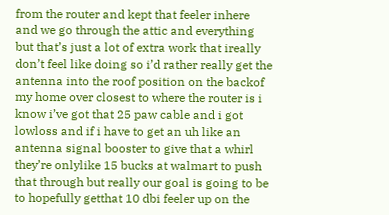from the router and kept that feeler inhere and we go through the attic and everything but that’s just a lot of extra work that ireally don’t feel like doing so i’d rather really get the antenna into the roof position on the backof my home over closest to where the router is i know i’ve got that 25 paw cable and i got lowloss and if i have to get an uh like an antenna signal booster to give that a whirl they’re onlylike 15 bucks at walmart to push that through but really our goal is going to be to hopefully getthat 10 dbi feeler up on the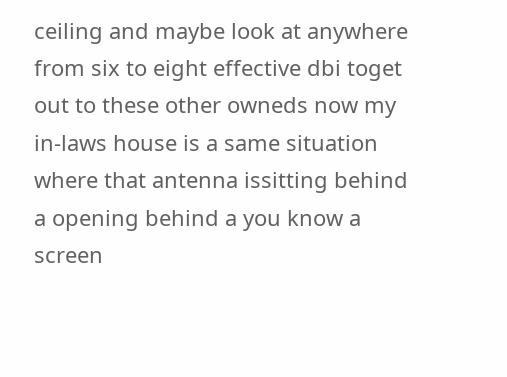ceiling and maybe look at anywhere from six to eight effective dbi toget out to these other owneds now my in-laws house is a same situation where that antenna issitting behind a opening behind a you know a screen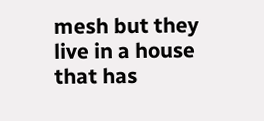mesh but they live in a house that has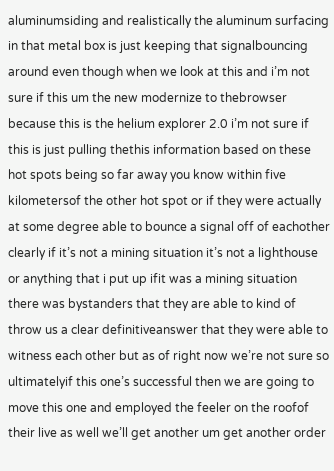aluminumsiding and realistically the aluminum surfacing in that metal box is just keeping that signalbouncing around even though when we look at this and i’m not sure if this um the new modernize to thebrowser because this is the helium explorer 2.0 i’m not sure if this is just pulling thethis information based on these hot spots being so far away you know within five kilometersof the other hot spot or if they were actually at some degree able to bounce a signal off of eachother clearly if it’s not a mining situation it’s not a lighthouse or anything that i put up ifit was a mining situation there was bystanders that they are able to kind of throw us a clear definitiveanswer that they were able to witness each other but as of right now we’re not sure so ultimatelyif this one’s successful then we are going to move this one and employed the feeler on the roofof their live as well we’ll get another um get another order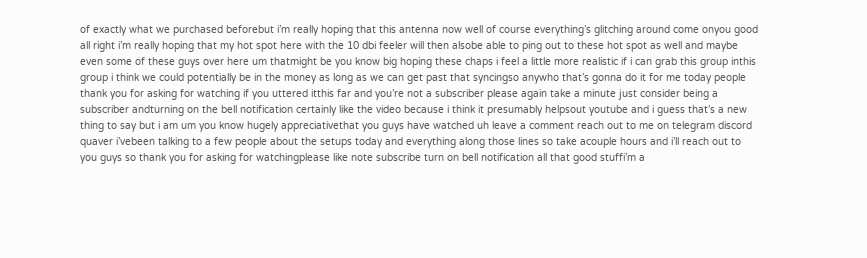of exactly what we purchased beforebut i’m really hoping that this antenna now well of course everything’s glitching around come onyou good all right i’m really hoping that my hot spot here with the 10 dbi feeler will then alsobe able to ping out to these hot spot as well and maybe even some of these guys over here um thatmight be you know big hoping these chaps i feel a little more realistic if i can grab this group inthis group i think we could potentially be in the money as long as we can get past that syncingso anywho that’s gonna do it for me today people thank you for asking for watching if you uttered itthis far and you’re not a subscriber please again take a minute just consider being a subscriber andturning on the bell notification certainly like the video because i think it presumably helpsout youtube and i guess that’s a new thing to say but i am um you know hugely appreciativethat you guys have watched uh leave a comment reach out to me on telegram discord quaver i’vebeen talking to a few people about the setups today and everything along those lines so take acouple hours and i’ll reach out to you guys so thank you for asking for watchingplease like note subscribe turn on bell notification all that good stuffi’m a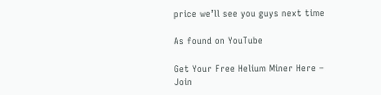price we’ll see you guys next time

As found on YouTube

Get Your Free Helium Miner Here – Join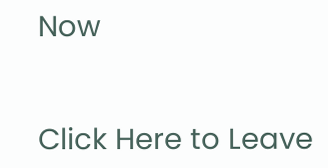Now


Click Here to Leave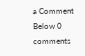a Comment Below 0 comments